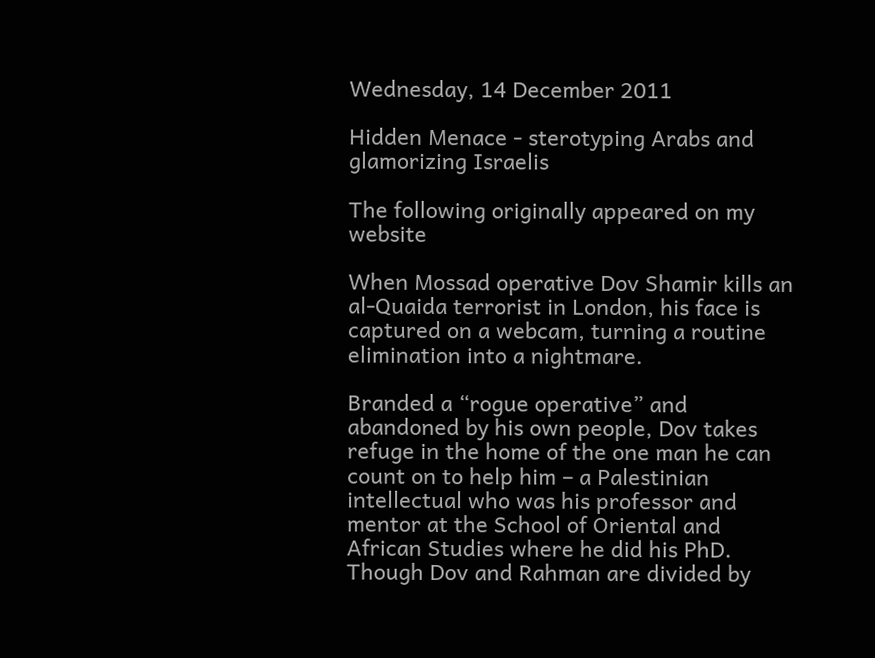Wednesday, 14 December 2011

Hidden Menace - sterotyping Arabs and glamorizing Israelis

The following originally appeared on my website

When Mossad operative Dov Shamir kills an al-Quaida terrorist in London, his face is captured on a webcam, turning a routine elimination into a nightmare.

Branded a “rogue operative” and abandoned by his own people, Dov takes refuge in the home of the one man he can count on to help him – a Palestinian intellectual who was his professor and mentor at the School of Oriental and African Studies where he did his PhD. Though Dov and Rahman are divided by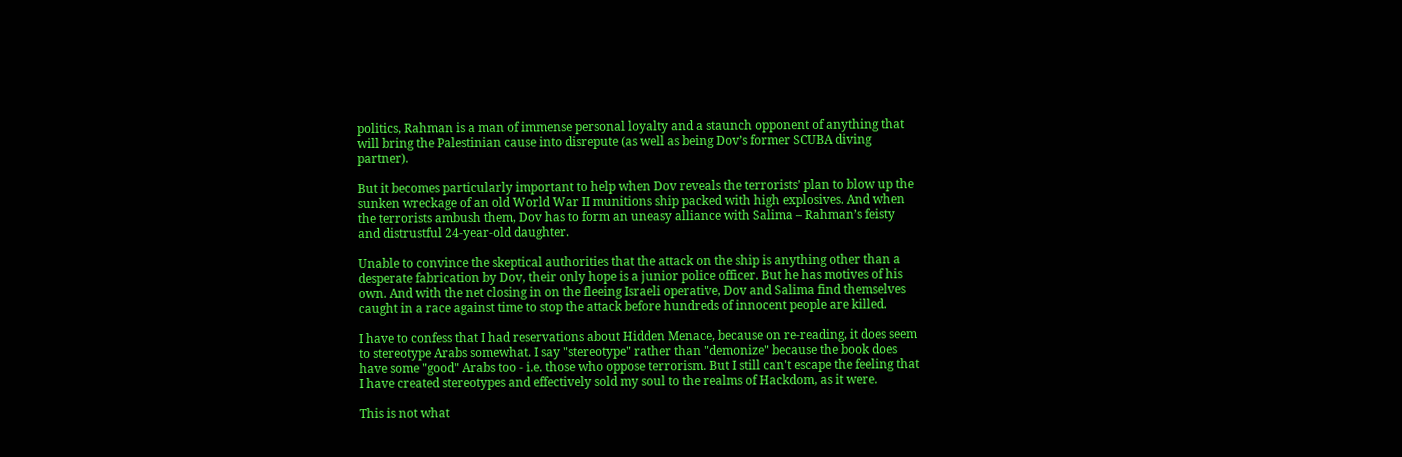politics, Rahman is a man of immense personal loyalty and a staunch opponent of anything that will bring the Palestinian cause into disrepute (as well as being Dov’s former SCUBA diving partner).

But it becomes particularly important to help when Dov reveals the terrorists’ plan to blow up the sunken wreckage of an old World War II munitions ship packed with high explosives. And when the terrorists ambush them, Dov has to form an uneasy alliance with Salima – Rahman’s feisty and distrustful 24-year-old daughter.

Unable to convince the skeptical authorities that the attack on the ship is anything other than a desperate fabrication by Dov, their only hope is a junior police officer. But he has motives of his own. And with the net closing in on the fleeing Israeli operative, Dov and Salima find themselves caught in a race against time to stop the attack before hundreds of innocent people are killed.

I have to confess that I had reservations about Hidden Menace, because on re-reading, it does seem to stereotype Arabs somewhat. I say "stereotype" rather than "demonize" because the book does have some "good" Arabs too - i.e. those who oppose terrorism. But I still can't escape the feeling that I have created stereotypes and effectively sold my soul to the realms of Hackdom, as it were.

This is not what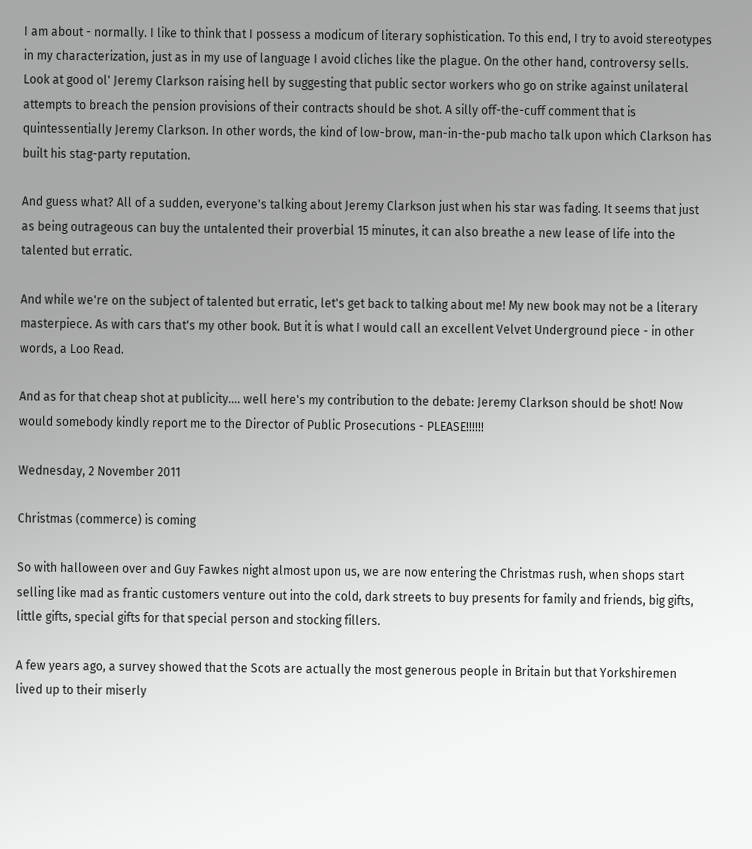I am about - normally. I like to think that I possess a modicum of literary sophistication. To this end, I try to avoid stereotypes in my characterization, just as in my use of language I avoid cliches like the plague. On the other hand, controversy sells. Look at good ol' Jeremy Clarkson raising hell by suggesting that public sector workers who go on strike against unilateral attempts to breach the pension provisions of their contracts should be shot. A silly off-the-cuff comment that is quintessentially Jeremy Clarkson. In other words, the kind of low-brow, man-in-the-pub macho talk upon which Clarkson has built his stag-party reputation.

And guess what? All of a sudden, everyone's talking about Jeremy Clarkson just when his star was fading. It seems that just as being outrageous can buy the untalented their proverbial 15 minutes, it can also breathe a new lease of life into the talented but erratic.

And while we're on the subject of talented but erratic, let's get back to talking about me! My new book may not be a literary masterpiece. As with cars that's my other book. But it is what I would call an excellent Velvet Underground piece - in other words, a Loo Read.

And as for that cheap shot at publicity.... well here's my contribution to the debate: Jeremy Clarkson should be shot! Now would somebody kindly report me to the Director of Public Prosecutions - PLEASE!!!!!!

Wednesday, 2 November 2011

Christmas (commerce) is coming

So with halloween over and Guy Fawkes night almost upon us, we are now entering the Christmas rush, when shops start selling like mad as frantic customers venture out into the cold, dark streets to buy presents for family and friends, big gifts, little gifts, special gifts for that special person and stocking fillers.

A few years ago, a survey showed that the Scots are actually the most generous people in Britain but that Yorkshiremen lived up to their miserly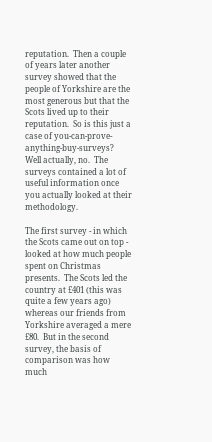reputation.  Then a couple of years later another survey showed that the people of Yorkshire are the most generous but that the Scots lived up to their reputation.  So is this just a case of you-can-prove-anything-buy-surveys?  Well actually, no.  The surveys contained a lot of useful information once you actually looked at their methodology.

The first survey - in which the Scots came out on top - looked at how much people spent on Christmas presents.  The Scots led the country at £401 (this was quite a few years ago) whereas our friends from Yorkshire averaged a mere £80.  But in the second survey, the basis of comparison was how much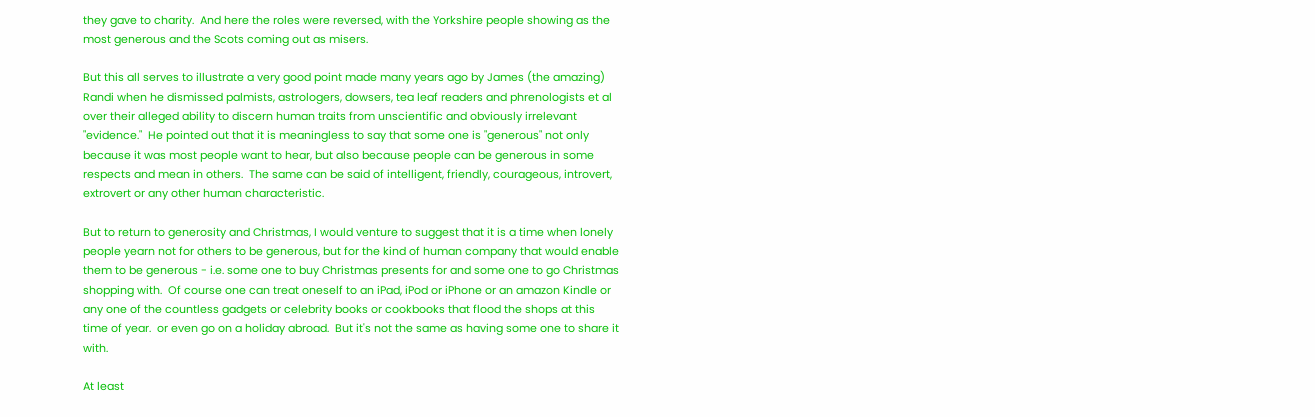they gave to charity.  And here the roles were reversed, with the Yorkshire people showing as the most generous and the Scots coming out as misers.

But this all serves to illustrate a very good point made many years ago by James (the amazing) Randi when he dismissed palmists, astrologers, dowsers, tea leaf readers and phrenologists et al over their alleged ability to discern human traits from unscientific and obviously irrelevant "evidence."  He pointed out that it is meaningless to say that some one is "generous" not only because it was most people want to hear, but also because people can be generous in some respects and mean in others.  The same can be said of intelligent, friendly, courageous, introvert, extrovert or any other human characteristic.

But to return to generosity and Christmas, I would venture to suggest that it is a time when lonely people yearn not for others to be generous, but for the kind of human company that would enable them to be generous - i.e. some one to buy Christmas presents for and some one to go Christmas shopping with.  Of course one can treat oneself to an iPad, iPod or iPhone or an amazon Kindle or any one of the countless gadgets or celebrity books or cookbooks that flood the shops at this time of year.  or even go on a holiday abroad.  But it's not the same as having some one to share it with.

At least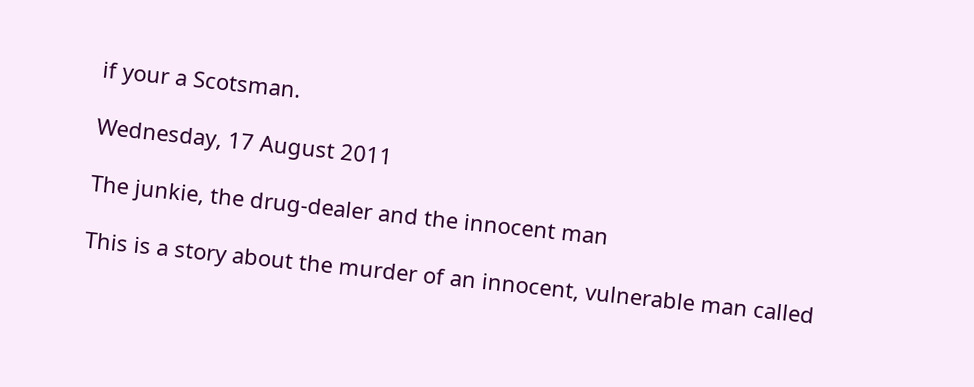if your a Scotsman.

Wednesday, 17 August 2011

The junkie, the drug-dealer and the innocent man

This is a story about the murder of an innocent, vulnerable man called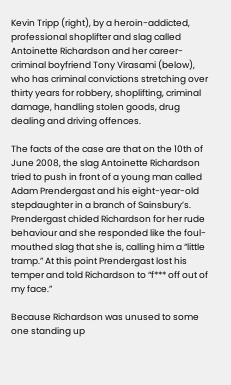Kevin Tripp (right), by a heroin-addicted, professional shoplifter and slag called Antoinette Richardson and her career-criminal boyfriend Tony Virasami (below), who has criminal convictions stretching over thirty years for robbery, shoplifting, criminal damage, handling stolen goods, drug dealing and driving offences.

The facts of the case are that on the 10th of June 2008, the slag Antoinette Richardson tried to push in front of a young man called Adam Prendergast and his eight-year-old stepdaughter in a branch of Sainsbury’s. Prendergast chided Richardson for her rude behaviour and she responded like the foul-mouthed slag that she is, calling him a “little tramp.” At this point Prendergast lost his temper and told Richardson to “f*** off out of my face.”

Because Richardson was unused to some one standing up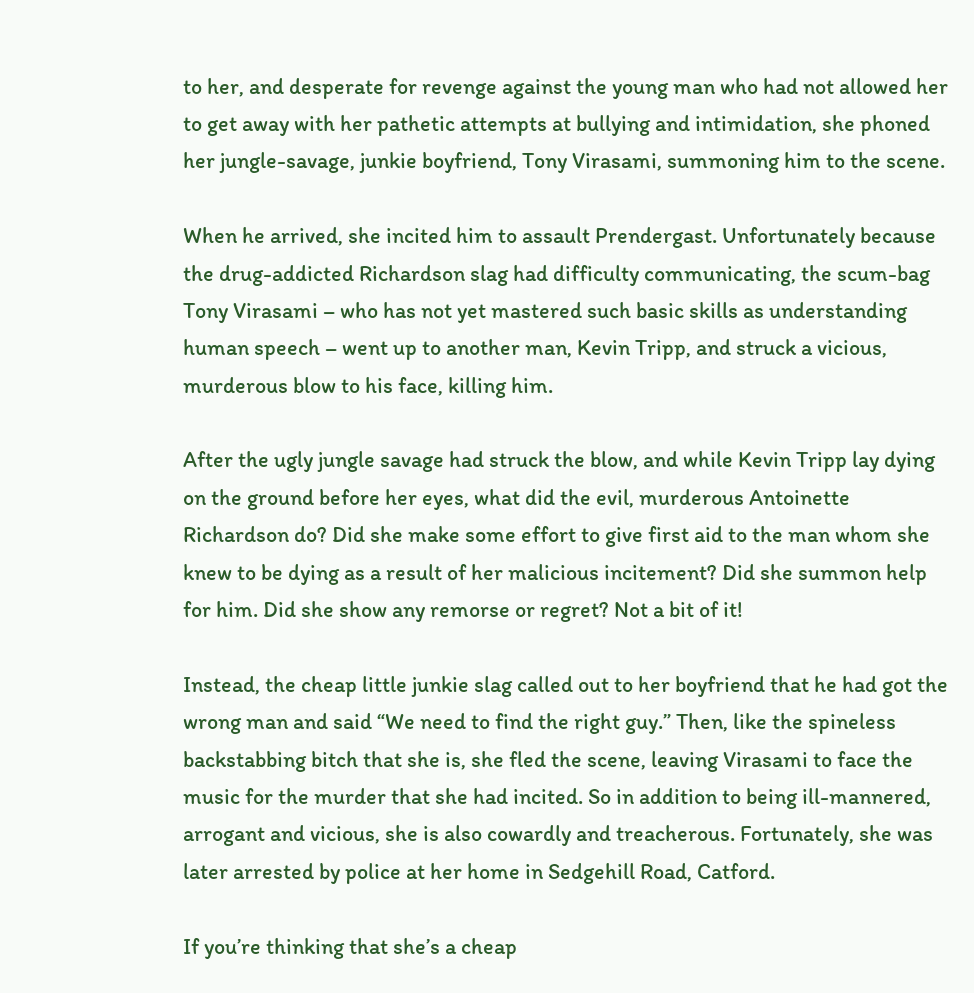to her, and desperate for revenge against the young man who had not allowed her to get away with her pathetic attempts at bullying and intimidation, she phoned her jungle-savage, junkie boyfriend, Tony Virasami, summoning him to the scene.

When he arrived, she incited him to assault Prendergast. Unfortunately because the drug-addicted Richardson slag had difficulty communicating, the scum-bag Tony Virasami – who has not yet mastered such basic skills as understanding human speech – went up to another man, Kevin Tripp, and struck a vicious, murderous blow to his face, killing him.

After the ugly jungle savage had struck the blow, and while Kevin Tripp lay dying on the ground before her eyes, what did the evil, murderous Antoinette Richardson do? Did she make some effort to give first aid to the man whom she knew to be dying as a result of her malicious incitement? Did she summon help for him. Did she show any remorse or regret? Not a bit of it!

Instead, the cheap little junkie slag called out to her boyfriend that he had got the wrong man and said “We need to find the right guy.” Then, like the spineless backstabbing bitch that she is, she fled the scene, leaving Virasami to face the music for the murder that she had incited. So in addition to being ill-mannered, arrogant and vicious, she is also cowardly and treacherous. Fortunately, she was later arrested by police at her home in Sedgehill Road, Catford.

If you’re thinking that she’s a cheap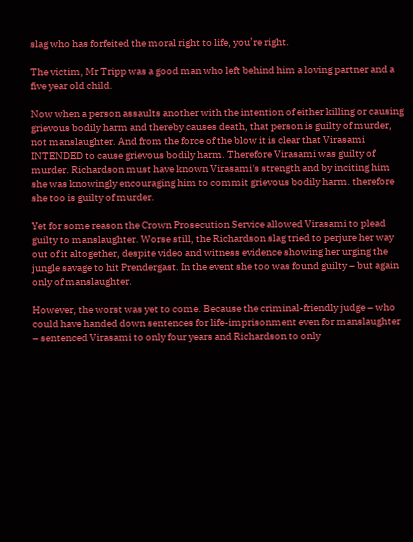slag who has forfeited the moral right to life, you’re right.

The victim, Mr Tripp was a good man who left behind him a loving partner and a five year old child.

Now when a person assaults another with the intention of either killing or causing grievous bodily harm and thereby causes death, that person is guilty of murder, not manslaughter. And from the force of the blow it is clear that Virasami INTENDED to cause grievous bodily harm. Therefore Virasami was guilty of murder. Richardson must have known Virasami's strength and by inciting him she was knowingly encouraging him to commit grievous bodily harm. therefore she too is guilty of murder.

Yet for some reason the Crown Prosecution Service allowed Virasami to plead guilty to manslaughter. Worse still, the Richardson slag tried to perjure her way out of it altogether, despite video and witness evidence showing her urging the jungle savage to hit Prendergast. In the event she too was found guilty – but again only of manslaughter.

However, the worst was yet to come. Because the criminal-friendly judge – who could have handed down sentences for life-imprisonment even for manslaughter – sentenced Virasami to only four years and Richardson to only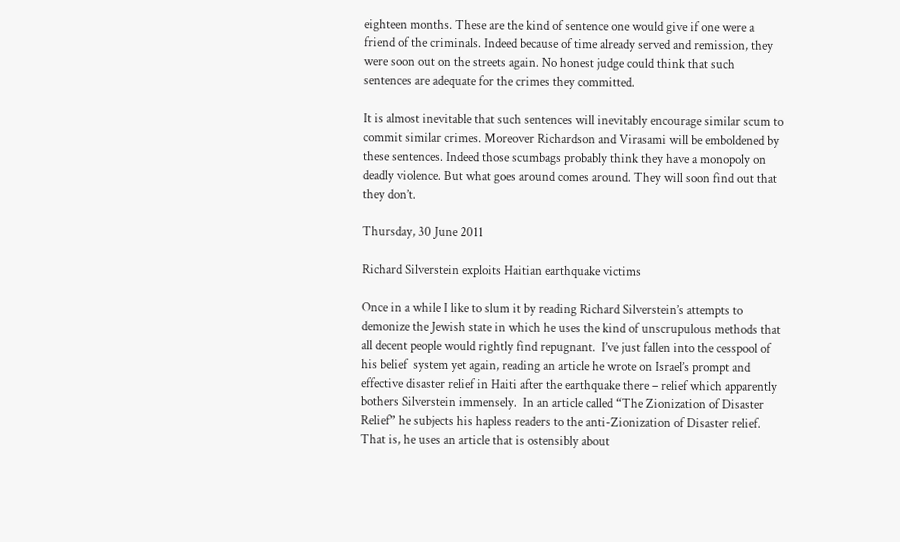eighteen months. These are the kind of sentence one would give if one were a friend of the criminals. Indeed because of time already served and remission, they were soon out on the streets again. No honest judge could think that such sentences are adequate for the crimes they committed.

It is almost inevitable that such sentences will inevitably encourage similar scum to commit similar crimes. Moreover Richardson and Virasami will be emboldened by these sentences. Indeed those scumbags probably think they have a monopoly on deadly violence. But what goes around comes around. They will soon find out that they don’t.

Thursday, 30 June 2011

Richard Silverstein exploits Haitian earthquake victims

Once in a while I like to slum it by reading Richard Silverstein’s attempts to demonize the Jewish state in which he uses the kind of unscrupulous methods that all decent people would rightly find repugnant.  I’ve just fallen into the cesspool of his belief  system yet again, reading an article he wrote on Israel’s prompt and effective disaster relief in Haiti after the earthquake there – relief which apparently bothers Silverstein immensely.  In an article called “The Zionization of Disaster Relief” he subjects his hapless readers to the anti-Zionization of Disaster relief.  That is, he uses an article that is ostensibly about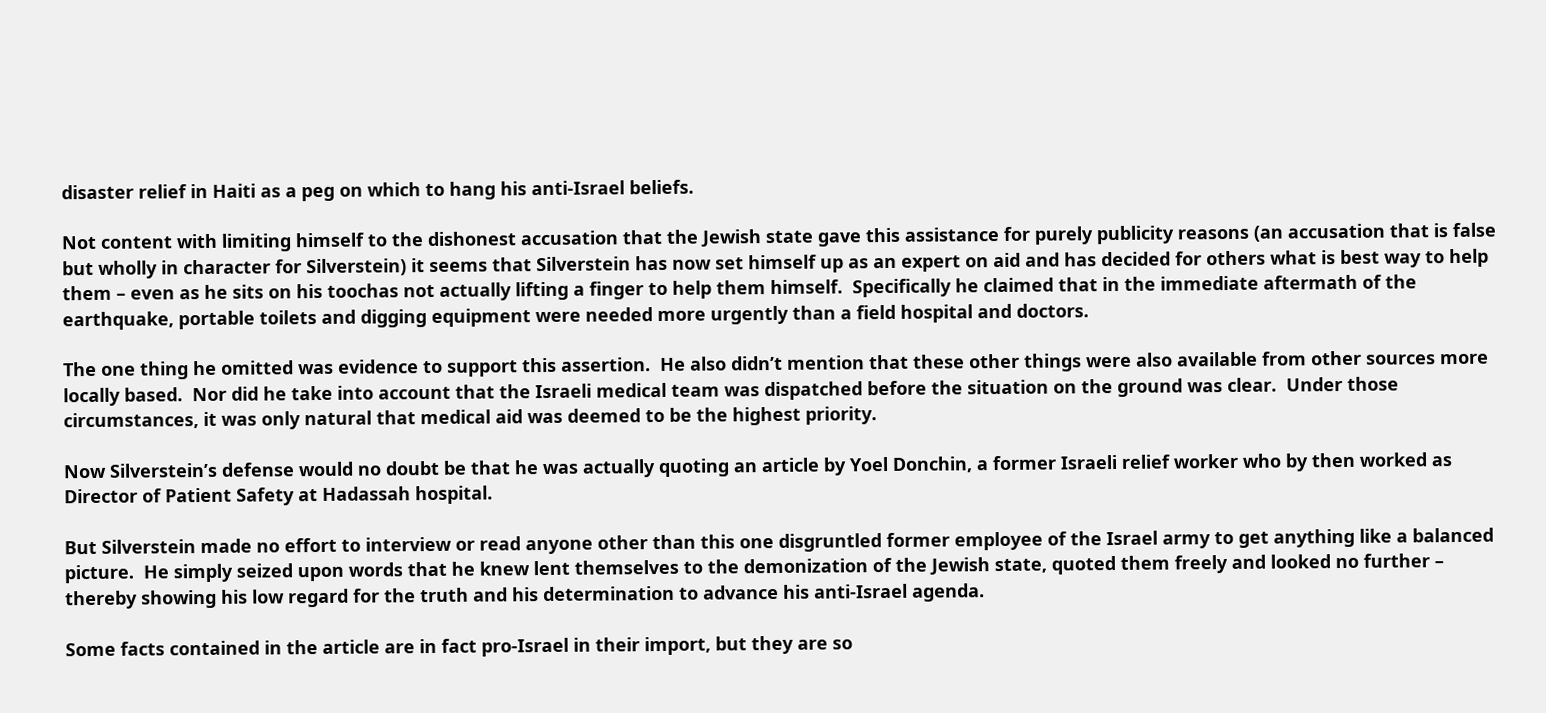disaster relief in Haiti as a peg on which to hang his anti-Israel beliefs.

Not content with limiting himself to the dishonest accusation that the Jewish state gave this assistance for purely publicity reasons (an accusation that is false but wholly in character for Silverstein) it seems that Silverstein has now set himself up as an expert on aid and has decided for others what is best way to help them – even as he sits on his toochas not actually lifting a finger to help them himself.  Specifically he claimed that in the immediate aftermath of the earthquake, portable toilets and digging equipment were needed more urgently than a field hospital and doctors.

The one thing he omitted was evidence to support this assertion.  He also didn’t mention that these other things were also available from other sources more locally based.  Nor did he take into account that the Israeli medical team was dispatched before the situation on the ground was clear.  Under those circumstances, it was only natural that medical aid was deemed to be the highest priority.

Now Silverstein’s defense would no doubt be that he was actually quoting an article by Yoel Donchin, a former Israeli relief worker who by then worked as Director of Patient Safety at Hadassah hospital.

But Silverstein made no effort to interview or read anyone other than this one disgruntled former employee of the Israel army to get anything like a balanced picture.  He simply seized upon words that he knew lent themselves to the demonization of the Jewish state, quoted them freely and looked no further – thereby showing his low regard for the truth and his determination to advance his anti-Israel agenda.

Some facts contained in the article are in fact pro-Israel in their import, but they are so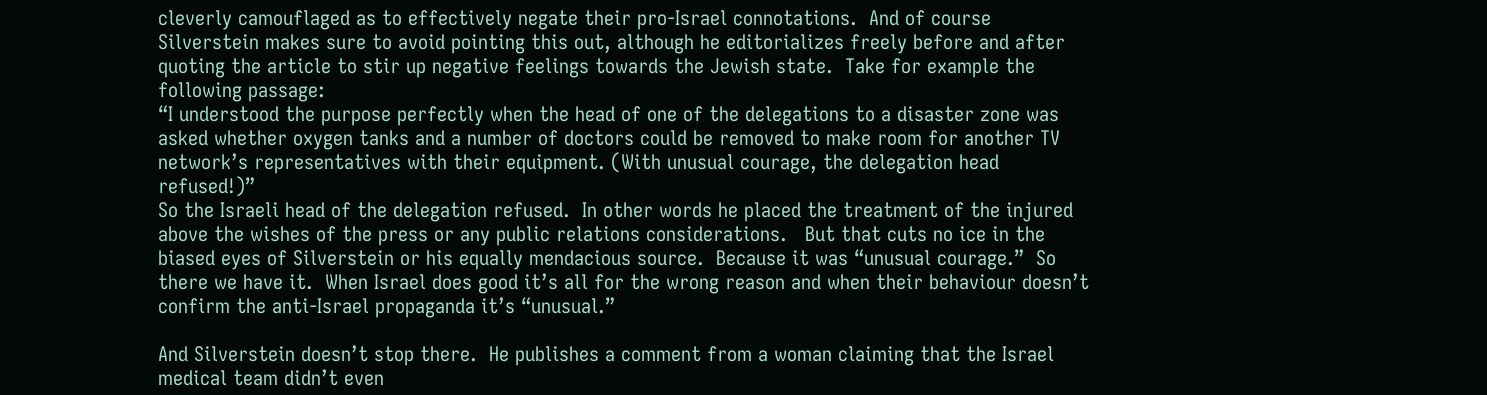cleverly camouflaged as to effectively negate their pro-Israel connotations.  And of course Silverstein makes sure to avoid pointing this out, although he editorializes freely before and after quoting the article to stir up negative feelings towards the Jewish state.  Take for example the following passage:
“I understood the purpose perfectly when the head of one of the delegations to a disaster zone was asked whether oxygen tanks and a number of doctors could be removed to make room for another TV network’s representatives with their equipment. (With unusual courage, the delegation head refused!)”
So the Israeli head of the delegation refused.  In other words he placed the treatment of the injured above the wishes of the press or any public relations considerations.   But that cuts no ice in the biased eyes of Silverstein or his equally mendacious source.  Because it was “unusual courage.”  So there we have it.  When Israel does good it’s all for the wrong reason and when their behaviour doesn’t confirm the anti-Israel propaganda it’s “unusual.”

And Silverstein doesn’t stop there.  He publishes a comment from a woman claiming that the Israel medical team didn’t even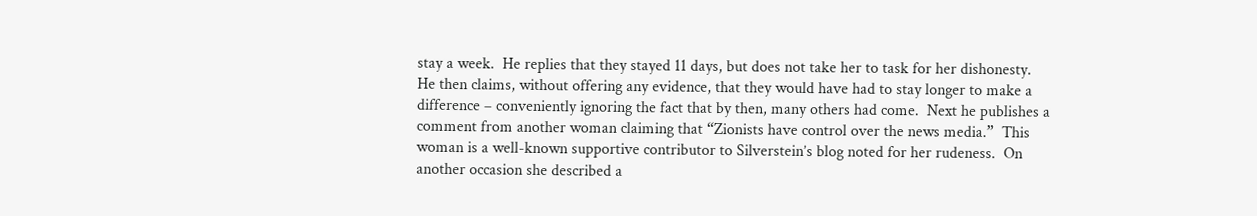stay a week.  He replies that they stayed 11 days, but does not take her to task for her dishonesty.  He then claims, without offering any evidence, that they would have had to stay longer to make a difference – conveniently ignoring the fact that by then, many others had come.  Next he publishes a comment from another woman claiming that “Zionists have control over the news media.”  This woman is a well-known supportive contributor to Silverstein’s blog noted for her rudeness.  On another occasion she described a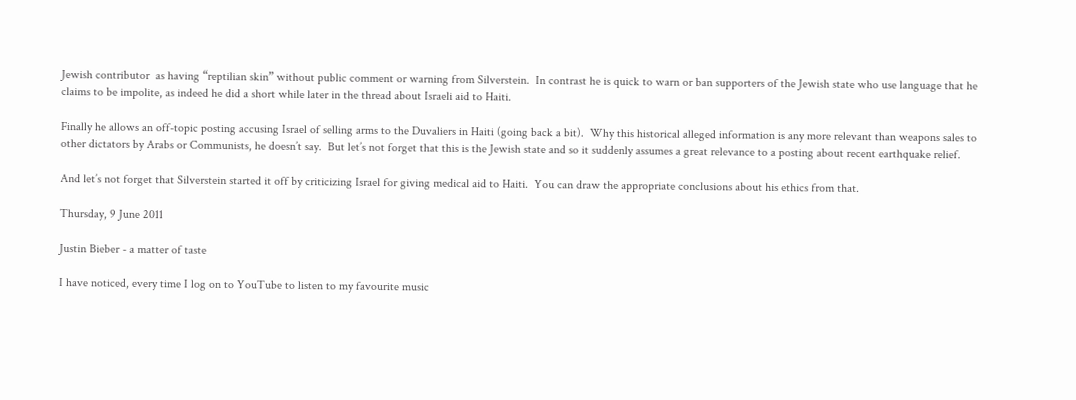Jewish contributor  as having “reptilian skin” without public comment or warning from Silverstein.  In contrast he is quick to warn or ban supporters of the Jewish state who use language that he claims to be impolite, as indeed he did a short while later in the thread about Israeli aid to Haiti.

Finally he allows an off-topic posting accusing Israel of selling arms to the Duvaliers in Haiti (going back a bit).  Why this historical alleged information is any more relevant than weapons sales to other dictators by Arabs or Communists, he doesn’t say.  But let’s not forget that this is the Jewish state and so it suddenly assumes a great relevance to a posting about recent earthquake relief.

And let’s not forget that Silverstein started it off by criticizing Israel for giving medical aid to Haiti.  You can draw the appropriate conclusions about his ethics from that.

Thursday, 9 June 2011

Justin Bieber - a matter of taste

I have noticed, every time I log on to YouTube to listen to my favourite music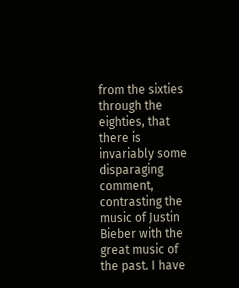from the sixties through the eighties, that there is invariably some disparaging comment, contrasting the music of Justin Bieber with the great music of the past. I have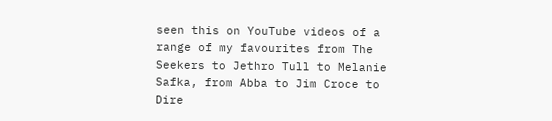seen this on YouTube videos of a range of my favourites from The Seekers to Jethro Tull to Melanie Safka, from Abba to Jim Croce to Dire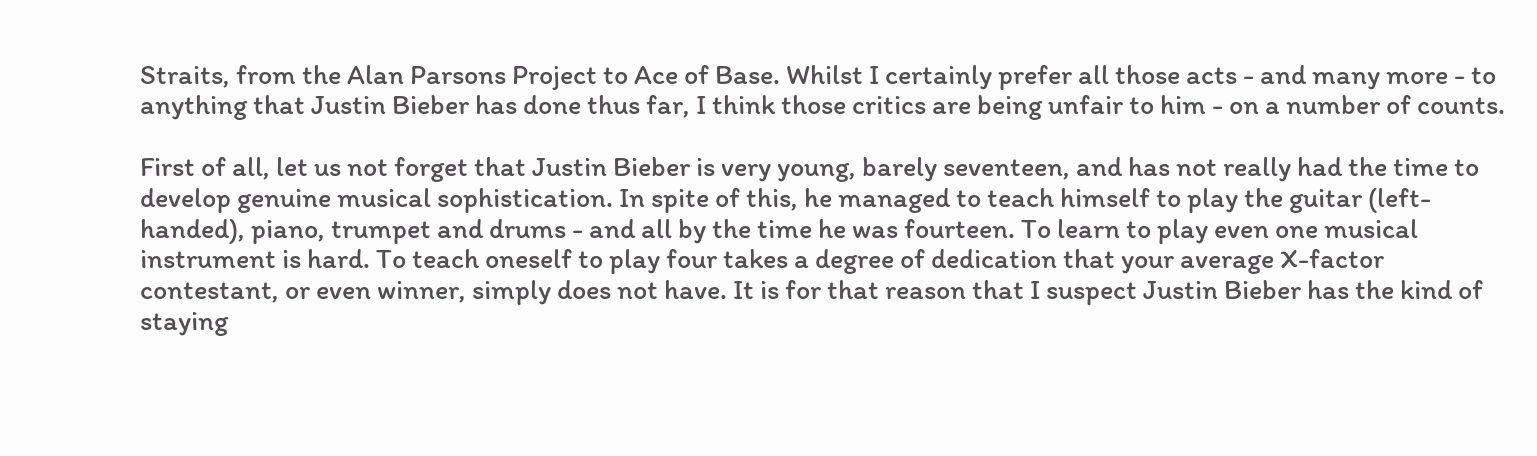Straits, from the Alan Parsons Project to Ace of Base. Whilst I certainly prefer all those acts - and many more - to anything that Justin Bieber has done thus far, I think those critics are being unfair to him - on a number of counts.

First of all, let us not forget that Justin Bieber is very young, barely seventeen, and has not really had the time to develop genuine musical sophistication. In spite of this, he managed to teach himself to play the guitar (left-handed), piano, trumpet and drums - and all by the time he was fourteen. To learn to play even one musical instrument is hard. To teach oneself to play four takes a degree of dedication that your average X-factor contestant, or even winner, simply does not have. It is for that reason that I suspect Justin Bieber has the kind of staying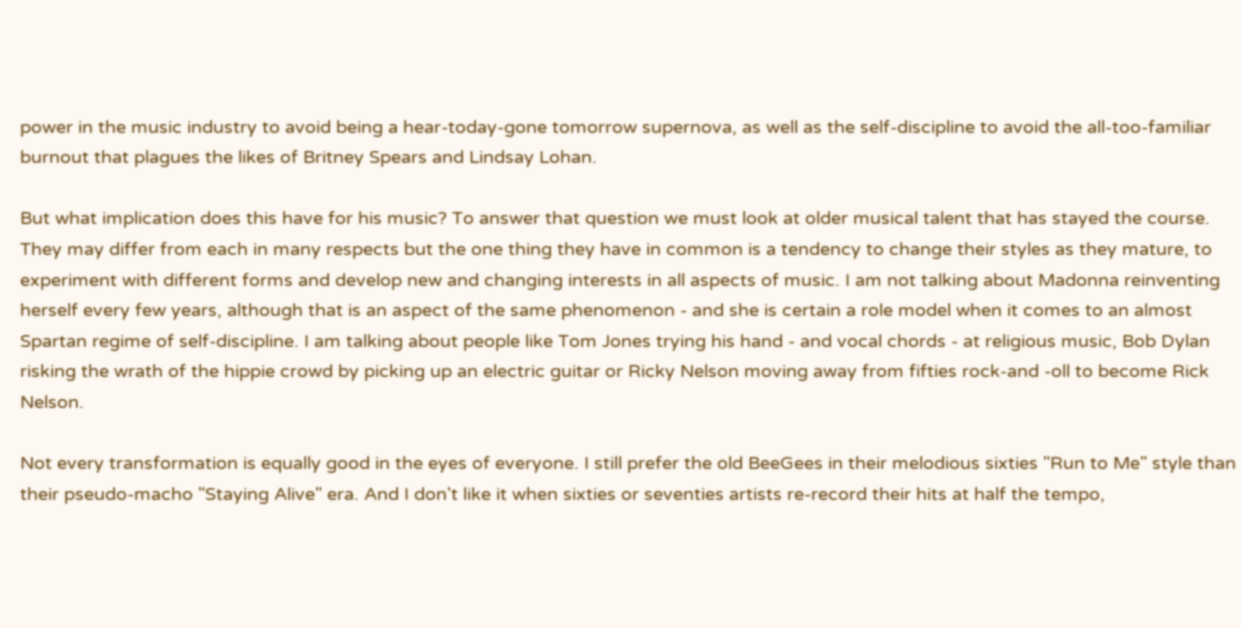power in the music industry to avoid being a hear-today-gone tomorrow supernova, as well as the self-discipline to avoid the all-too-familiar burnout that plagues the likes of Britney Spears and Lindsay Lohan.

But what implication does this have for his music? To answer that question we must look at older musical talent that has stayed the course. They may differ from each in many respects but the one thing they have in common is a tendency to change their styles as they mature, to experiment with different forms and develop new and changing interests in all aspects of music. I am not talking about Madonna reinventing herself every few years, although that is an aspect of the same phenomenon - and she is certain a role model when it comes to an almost Spartan regime of self-discipline. I am talking about people like Tom Jones trying his hand - and vocal chords - at religious music, Bob Dylan risking the wrath of the hippie crowd by picking up an electric guitar or Ricky Nelson moving away from fifties rock-and -oll to become Rick Nelson.

Not every transformation is equally good in the eyes of everyone. I still prefer the old BeeGees in their melodious sixties "Run to Me" style than their pseudo-macho "Staying Alive" era. And I don't like it when sixties or seventies artists re-record their hits at half the tempo,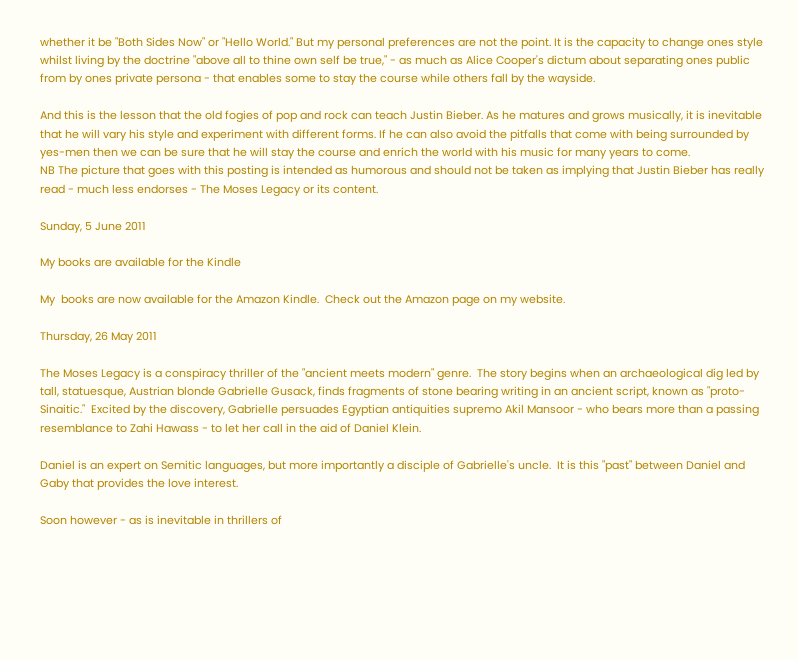whether it be "Both Sides Now" or "Hello World." But my personal preferences are not the point. It is the capacity to change ones style whilst living by the doctrine "above all to thine own self be true," - as much as Alice Cooper's dictum about separating ones public from by ones private persona - that enables some to stay the course while others fall by the wayside.

And this is the lesson that the old fogies of pop and rock can teach Justin Bieber. As he matures and grows musically, it is inevitable that he will vary his style and experiment with different forms. If he can also avoid the pitfalls that come with being surrounded by yes-men then we can be sure that he will stay the course and enrich the world with his music for many years to come.
NB The picture that goes with this posting is intended as humorous and should not be taken as implying that Justin Bieber has really read - much less endorses - The Moses Legacy or its content.

Sunday, 5 June 2011

My books are available for the Kindle

My  books are now available for the Amazon Kindle.  Check out the Amazon page on my website.

Thursday, 26 May 2011

The Moses Legacy is a conspiracy thriller of the "ancient meets modern" genre.  The story begins when an archaeological dig led by tall, statuesque, Austrian blonde Gabrielle Gusack, finds fragments of stone bearing writing in an ancient script, known as "proto-Sinaitic."  Excited by the discovery, Gabrielle persuades Egyptian antiquities supremo Akil Mansoor - who bears more than a passing resemblance to Zahi Hawass - to let her call in the aid of Daniel Klein.

Daniel is an expert on Semitic languages, but more importantly a disciple of Gabrielle's uncle.  It is this "past" between Daniel and Gaby that provides the love interest.

Soon however - as is inevitable in thrillers of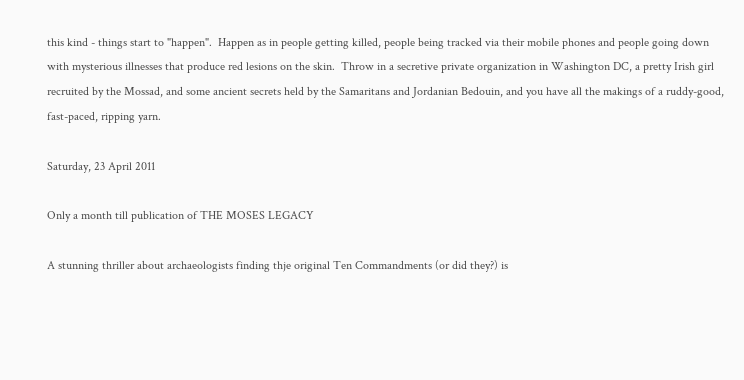this kind - things start to "happen".  Happen as in people getting killed, people being tracked via their mobile phones and people going down with mysterious illnesses that produce red lesions on the skin.  Throw in a secretive private organization in Washington DC, a pretty Irish girl recruited by the Mossad, and some ancient secrets held by the Samaritans and Jordanian Bedouin, and you have all the makings of a ruddy-good, fast-paced, ripping yarn.

Saturday, 23 April 2011

Only a month till publication of THE MOSES LEGACY

A stunning thriller about archaeologists finding thje original Ten Commandments (or did they?) is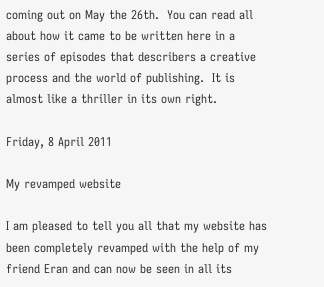coming out on May the 26th.  You can read all about how it came to be written here in a series of episodes that describers a creative process and the world of publishing.  It is almost like a thriller in its own right.

Friday, 8 April 2011

My revamped website

I am pleased to tell you all that my website has been completely revamped with the help of my friend Eran and can now be seen in all its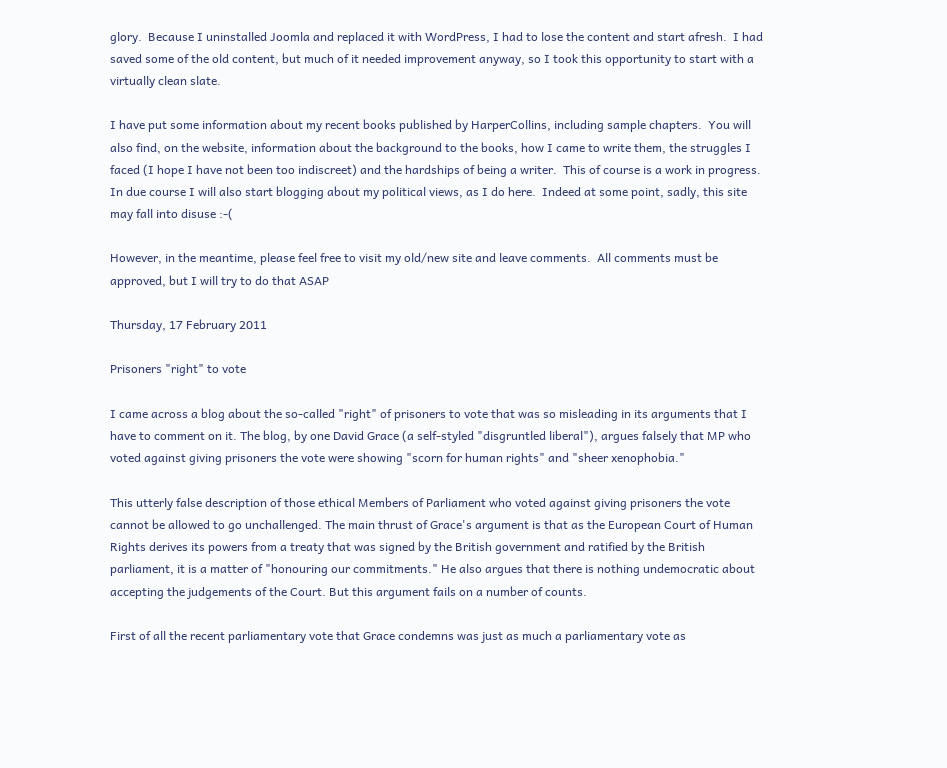glory.  Because I uninstalled Joomla and replaced it with WordPress, I had to lose the content and start afresh.  I had saved some of the old content, but much of it needed improvement anyway, so I took this opportunity to start with a virtually clean slate.

I have put some information about my recent books published by HarperCollins, including sample chapters.  You will also find, on the website, information about the background to the books, how I came to write them, the struggles I faced (I hope I have not been too indiscreet) and the hardships of being a writer.  This of course is a work in progress.  In due course I will also start blogging about my political views, as I do here.  Indeed at some point, sadly, this site may fall into disuse :-(

However, in the meantime, please feel free to visit my old/new site and leave comments.  All comments must be approved, but I will try to do that ASAP

Thursday, 17 February 2011

Prisoners "right" to vote

I came across a blog about the so-called "right" of prisoners to vote that was so misleading in its arguments that I have to comment on it. The blog, by one David Grace (a self-styled "disgruntled liberal"), argues falsely that MP who voted against giving prisoners the vote were showing "scorn for human rights" and "sheer xenophobia."

This utterly false description of those ethical Members of Parliament who voted against giving prisoners the vote cannot be allowed to go unchallenged. The main thrust of Grace's argument is that as the European Court of Human Rights derives its powers from a treaty that was signed by the British government and ratified by the British parliament, it is a matter of "honouring our commitments." He also argues that there is nothing undemocratic about accepting the judgements of the Court. But this argument fails on a number of counts.

First of all the recent parliamentary vote that Grace condemns was just as much a parliamentary vote as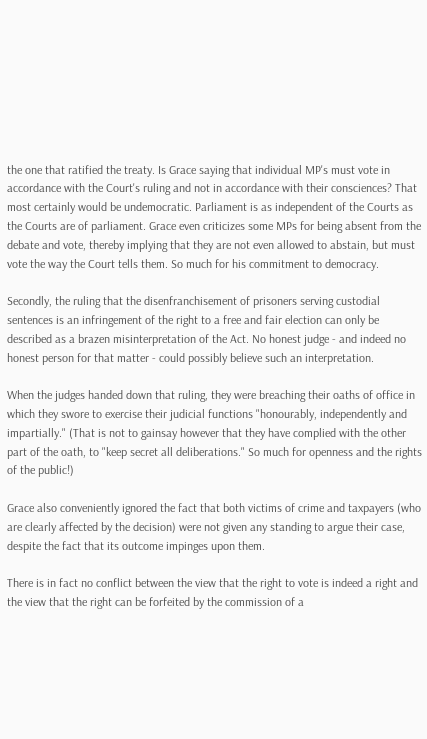the one that ratified the treaty. Is Grace saying that individual MP's must vote in accordance with the Court's ruling and not in accordance with their consciences? That most certainly would be undemocratic. Parliament is as independent of the Courts as the Courts are of parliament. Grace even criticizes some MPs for being absent from the debate and vote, thereby implying that they are not even allowed to abstain, but must vote the way the Court tells them. So much for his commitment to democracy.

Secondly, the ruling that the disenfranchisement of prisoners serving custodial sentences is an infringement of the right to a free and fair election can only be described as a brazen misinterpretation of the Act. No honest judge - and indeed no honest person for that matter - could possibly believe such an interpretation.

When the judges handed down that ruling, they were breaching their oaths of office in which they swore to exercise their judicial functions "honourably, independently and impartially." (That is not to gainsay however that they have complied with the other part of the oath, to "keep secret all deliberations." So much for openness and the rights of the public!)

Grace also conveniently ignored the fact that both victims of crime and taxpayers (who are clearly affected by the decision) were not given any standing to argue their case, despite the fact that its outcome impinges upon them.

There is in fact no conflict between the view that the right to vote is indeed a right and the view that the right can be forfeited by the commission of a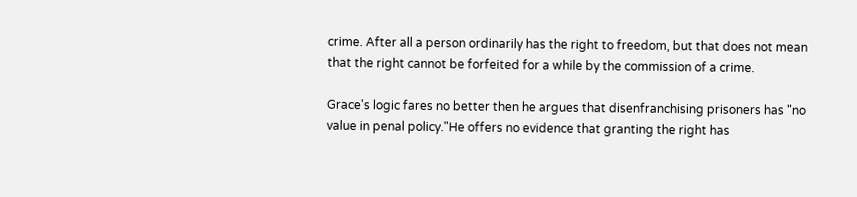crime. After all a person ordinarily has the right to freedom, but that does not mean that the right cannot be forfeited for a while by the commission of a crime.

Grace's logic fares no better then he argues that disenfranchising prisoners has "no value in penal policy."He offers no evidence that granting the right has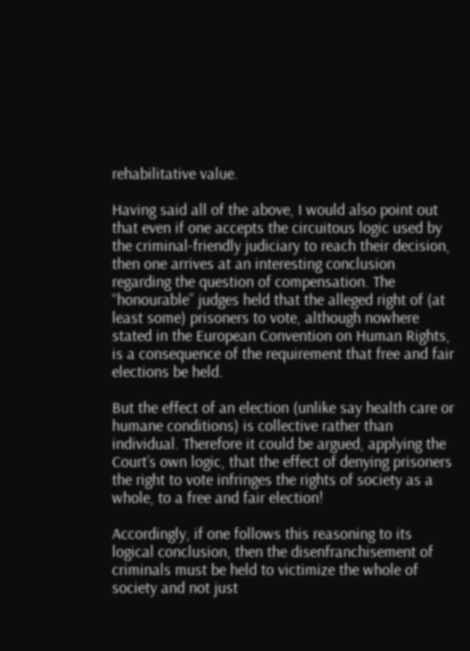rehabilitative value.

Having said all of the above, I would also point out that even if one accepts the circuitous logic used by the criminal-friendly judiciary to reach their decision, then one arrives at an interesting conclusion regarding the question of compensation. The “honourable” judges held that the alleged right of (at least some) prisoners to vote, although nowhere stated in the European Convention on Human Rights, is a consequence of the requirement that free and fair elections be held.

But the effect of an election (unlike say health care or humane conditions) is collective rather than individual. Therefore it could be argued, applying the Court’s own logic, that the effect of denying prisoners the right to vote infringes the rights of society as a whole, to a free and fair election!

Accordingly, if one follows this reasoning to its logical conclusion, then the disenfranchisement of criminals must be held to victimize the whole of society and not just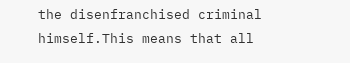the disenfranchised criminal himself.This means that all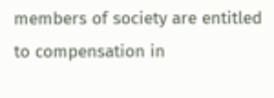members of society are entitled to compensation in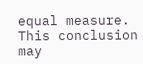equal measure. This conclusion may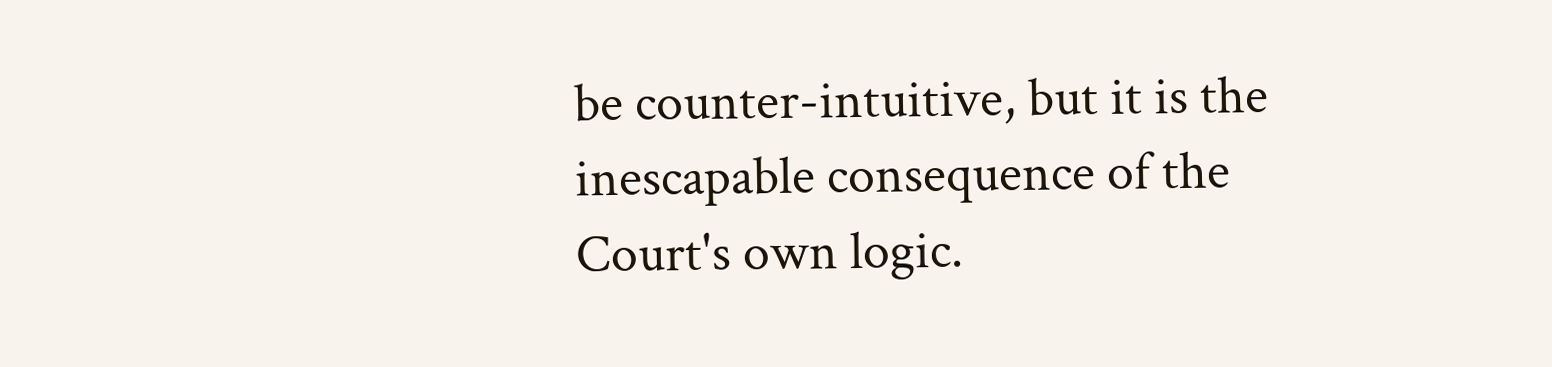be counter-intuitive, but it is the inescapable consequence of the Court's own logic.